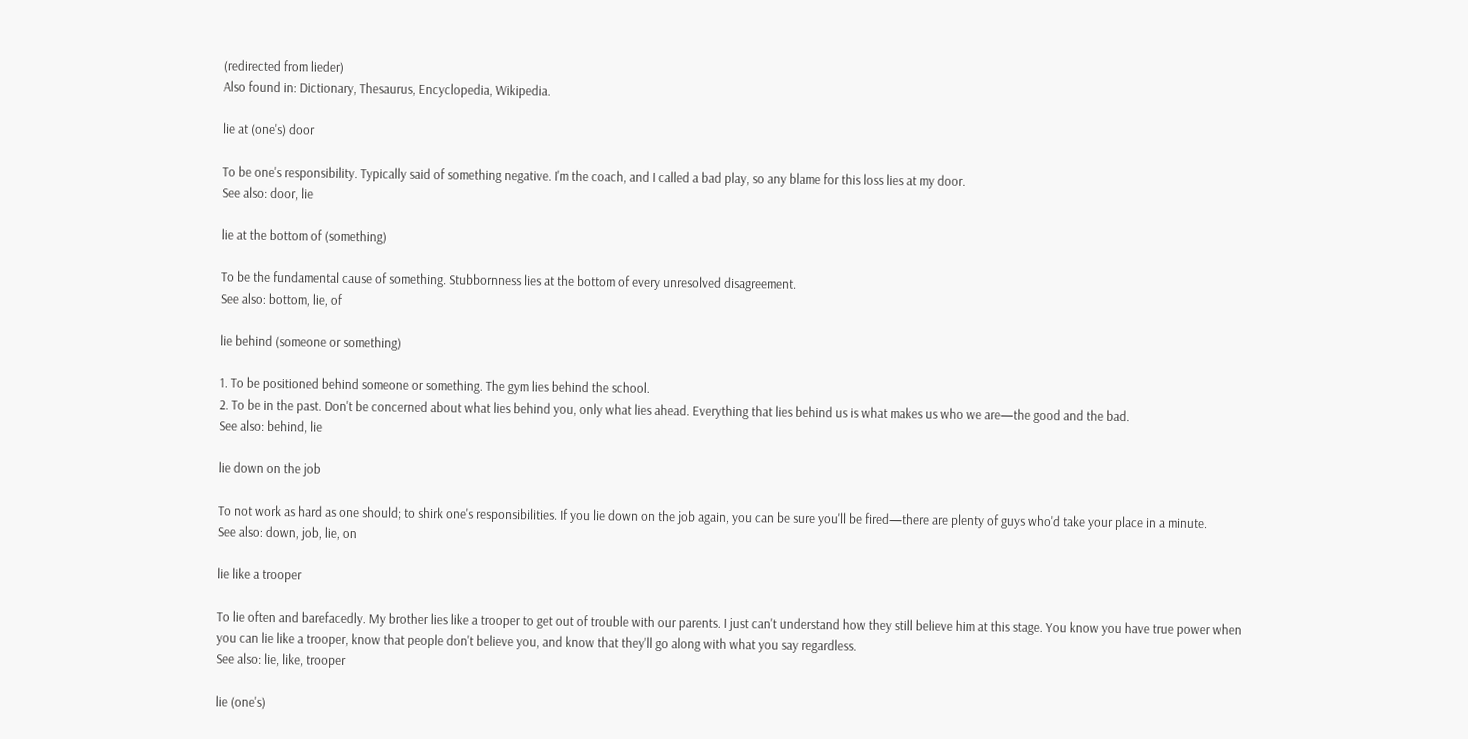(redirected from lieder)
Also found in: Dictionary, Thesaurus, Encyclopedia, Wikipedia.

lie at (one's) door

To be one's responsibility. Typically said of something negative. I'm the coach, and I called a bad play, so any blame for this loss lies at my door.
See also: door, lie

lie at the bottom of (something)

To be the fundamental cause of something. Stubbornness lies at the bottom of every unresolved disagreement.
See also: bottom, lie, of

lie behind (someone or something)

1. To be positioned behind someone or something. The gym lies behind the school.
2. To be in the past. Don't be concerned about what lies behind you, only what lies ahead. Everything that lies behind us is what makes us who we are—the good and the bad.
See also: behind, lie

lie down on the job

To not work as hard as one should; to shirk one's responsibilities. If you lie down on the job again, you can be sure you'll be fired—there are plenty of guys who'd take your place in a minute.
See also: down, job, lie, on

lie like a trooper

To lie often and barefacedly. My brother lies like a trooper to get out of trouble with our parents. I just can't understand how they still believe him at this stage. You know you have true power when you can lie like a trooper, know that people don't believe you, and know that they'll go along with what you say regardless.
See also: lie, like, trooper

lie (one's)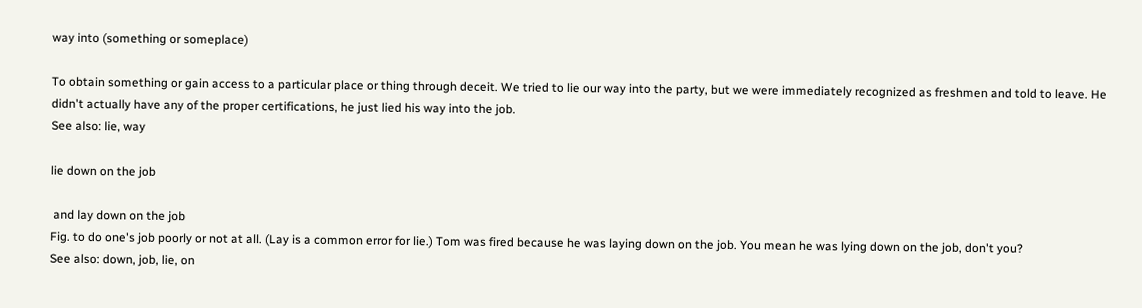way into (something or someplace)

To obtain something or gain access to a particular place or thing through deceit. We tried to lie our way into the party, but we were immediately recognized as freshmen and told to leave. He didn't actually have any of the proper certifications, he just lied his way into the job.
See also: lie, way

lie down on the job

 and lay down on the job
Fig. to do one's job poorly or not at all. (Lay is a common error for lie.) Tom was fired because he was laying down on the job. You mean he was lying down on the job, don't you?
See also: down, job, lie, on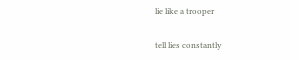lie like a trooper

tell lies constantly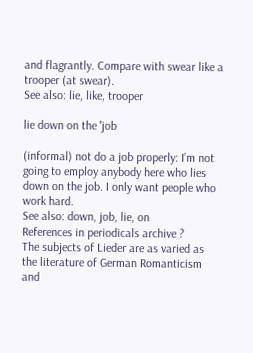and flagrantly. Compare with swear like a trooper (at swear).
See also: lie, like, trooper

lie down on the ˈjob

(informal) not do a job properly: I’m not going to employ anybody here who lies down on the job. I only want people who work hard.
See also: down, job, lie, on
References in periodicals archive ?
The subjects of Lieder are as varied as the literature of German Romanticism and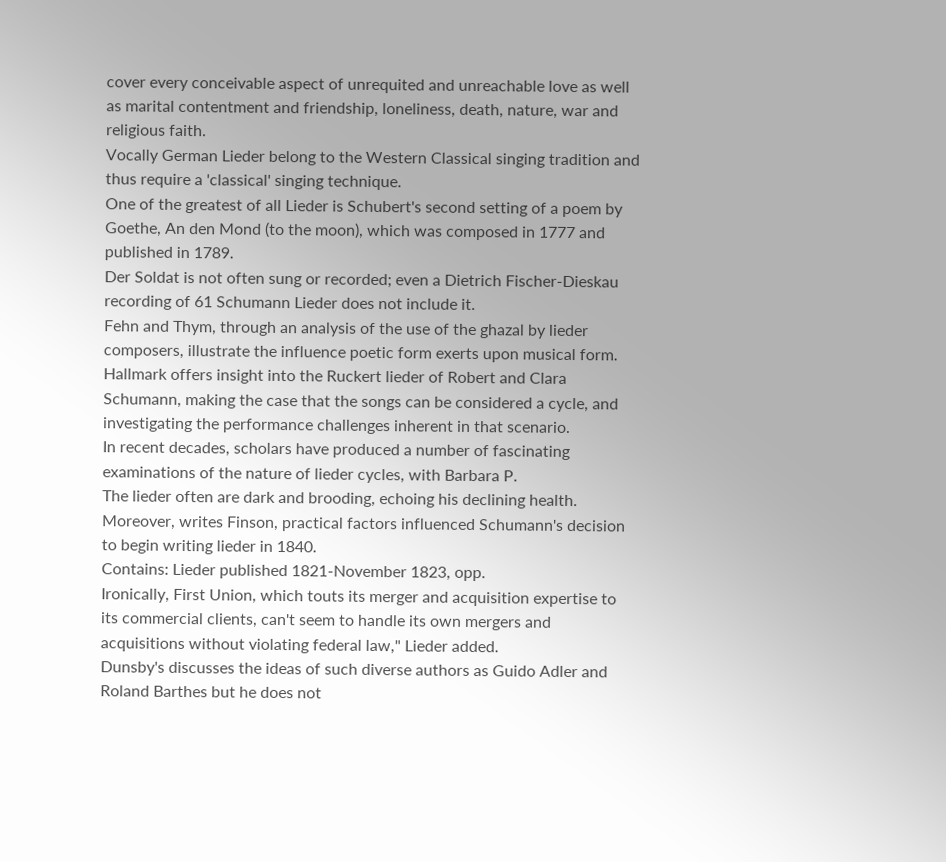cover every conceivable aspect of unrequited and unreachable love as well as marital contentment and friendship, loneliness, death, nature, war and religious faith.
Vocally German Lieder belong to the Western Classical singing tradition and thus require a 'classical' singing technique.
One of the greatest of all Lieder is Schubert's second setting of a poem by Goethe, An den Mond (to the moon), which was composed in 1777 and published in 1789.
Der Soldat is not often sung or recorded; even a Dietrich Fischer-Dieskau recording of 61 Schumann Lieder does not include it.
Fehn and Thym, through an analysis of the use of the ghazal by lieder composers, illustrate the influence poetic form exerts upon musical form.
Hallmark offers insight into the Ruckert lieder of Robert and Clara Schumann, making the case that the songs can be considered a cycle, and investigating the performance challenges inherent in that scenario.
In recent decades, scholars have produced a number of fascinating examinations of the nature of lieder cycles, with Barbara P.
The lieder often are dark and brooding, echoing his declining health.
Moreover, writes Finson, practical factors influenced Schumann's decision to begin writing lieder in 1840.
Contains: Lieder published 1821-November 1823, opp.
Ironically, First Union, which touts its merger and acquisition expertise to its commercial clients, can't seem to handle its own mergers and acquisitions without violating federal law," Lieder added.
Dunsby's discusses the ideas of such diverse authors as Guido Adler and Roland Barthes but he does not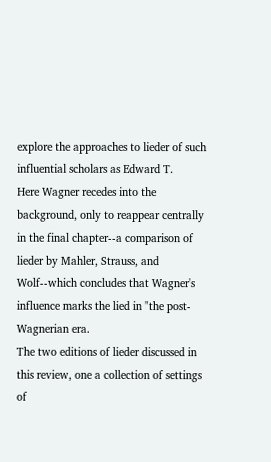explore the approaches to lieder of such influential scholars as Edward T.
Here Wagner recedes into the background, only to reappear centrally in the final chapter--a comparison of lieder by Mahler, Strauss, and Wolf--which concludes that Wagner's influence marks the lied in "the post-Wagnerian era.
The two editions of lieder discussed in this review, one a collection of settings of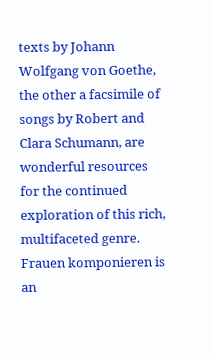texts by Johann Wolfgang von Goethe, the other a facsimile of songs by Robert and Clara Schumann, are wonderful resources for the continued exploration of this rich, multifaceted genre.
Frauen komponieren is an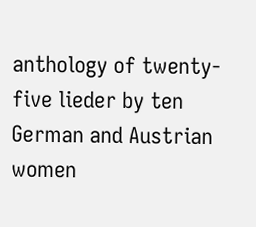anthology of twenty-five lieder by ten German and Austrian women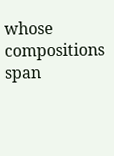whose compositions span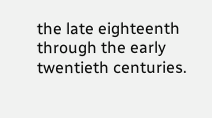the late eighteenth through the early twentieth centuries.